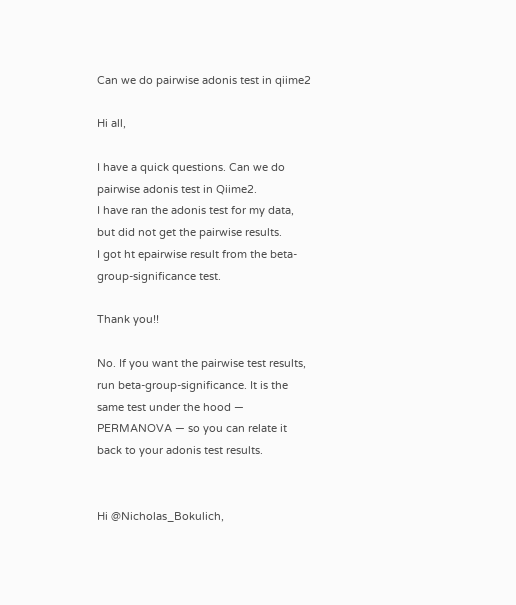Can we do pairwise adonis test in qiime2

Hi all,

I have a quick questions. Can we do pairwise adonis test in Qiime2.
I have ran the adonis test for my data, but did not get the pairwise results.
I got ht epairwise result from the beta-group-significance test.

Thank you!!

No. If you want the pairwise test results, run beta-group-significance. It is the same test under the hood — PERMANOVA — so you can relate it back to your adonis test results.


Hi @Nicholas_Bokulich,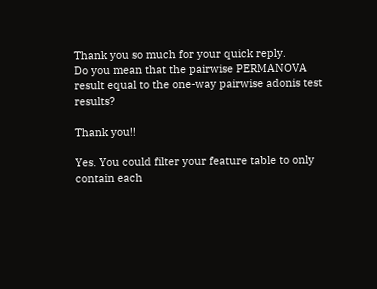Thank you so much for your quick reply.
Do you mean that the pairwise PERMANOVA result equal to the one-way pairwise adonis test results?

Thank you!!

Yes. You could filter your feature table to only contain each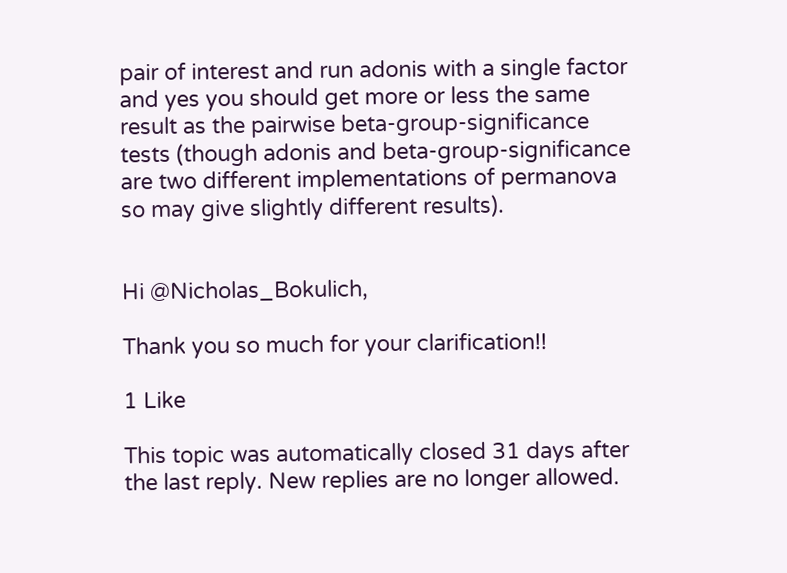pair of interest and run adonis with a single factor and yes you should get more or less the same result as the pairwise beta-group-significance tests (though adonis and beta-group-significance are two different implementations of permanova so may give slightly different results).


Hi @Nicholas_Bokulich,

Thank you so much for your clarification!!

1 Like

This topic was automatically closed 31 days after the last reply. New replies are no longer allowed.